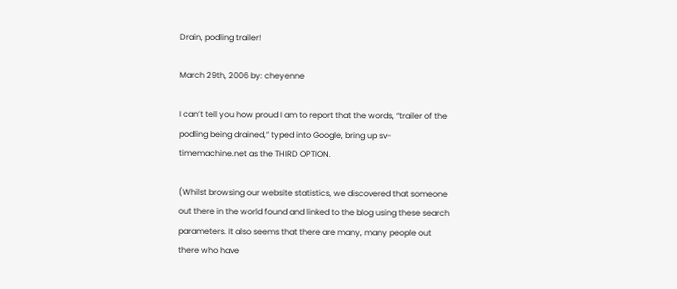Drain, podling trailer!

March 29th, 2006 by: cheyenne

I can’t tell you how proud I am to report that the words, “trailer of the podling being drained,” typed into Google, bring up sv-timemachine.net as the THIRD OPTION.

(Whilst browsing our website statistics, we discovered that someone out there in the world found and linked to the blog using these search parameters. It also seems that there are many, many people out there who have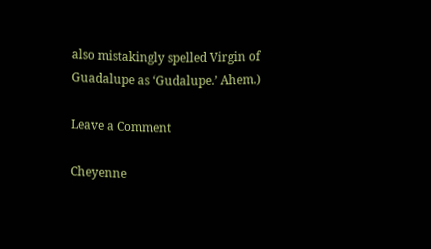also mistakingly spelled Virgin of Guadalupe as ‘Gudalupe.’ Ahem.)

Leave a Comment

Cheyenne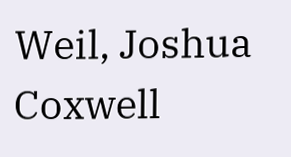Weil, Joshua Coxwell